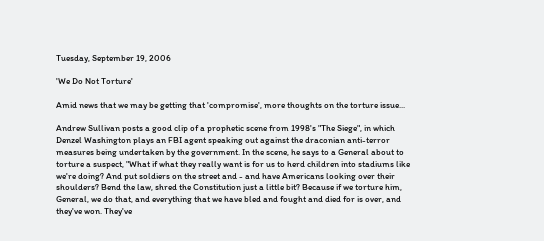Tuesday, September 19, 2006

'We Do Not Torture'

Amid news that we may be getting that 'compromise', more thoughts on the torture issue...

Andrew Sullivan posts a good clip of a prophetic scene from 1998's "The Siege", in which Denzel Washington plays an FBI agent speaking out against the draconian anti-terror measures being undertaken by the government. In the scene, he says to a General about to torture a suspect, "What if what they really want is for us to herd children into stadiums like we're doing? And put soldiers on the street and - and have Americans looking over their shoulders? Bend the law, shred the Constitution just a little bit? Because if we torture him, General, we do that, and everything that we have bled and fought and died for is over, and they've won. They've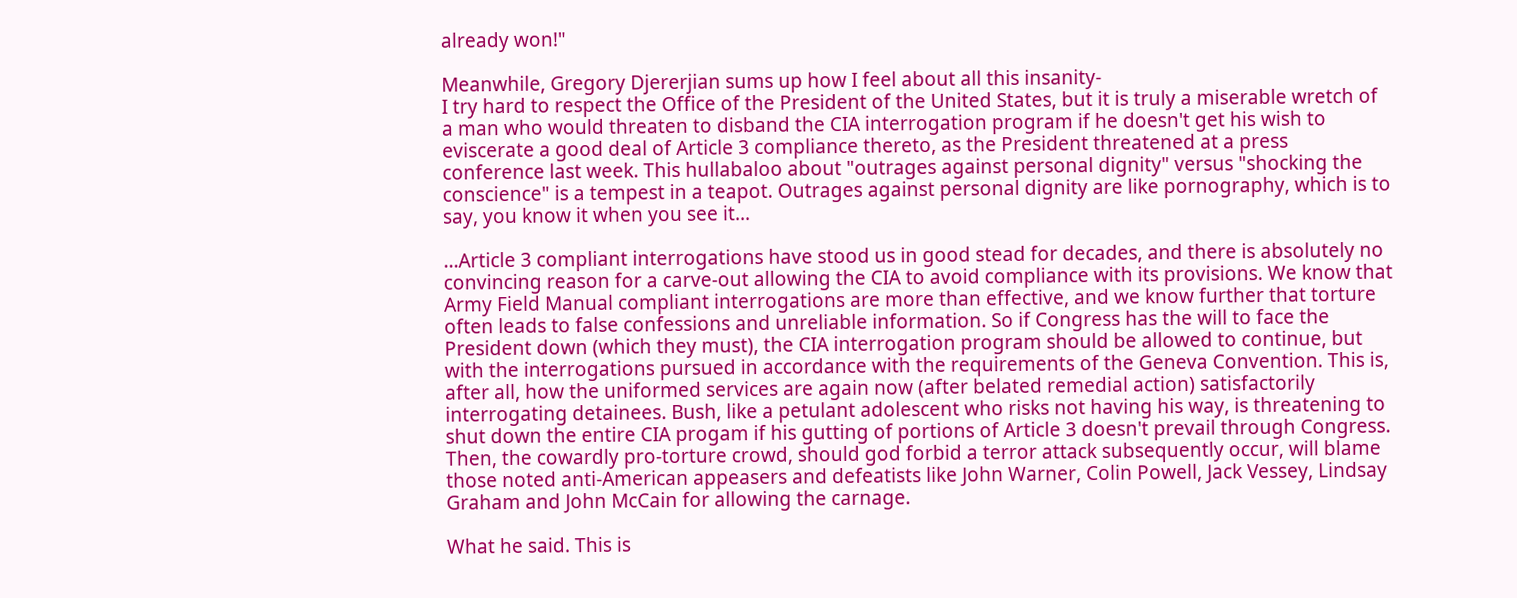already won!"

Meanwhile, Gregory Djererjian sums up how I feel about all this insanity-
I try hard to respect the Office of the President of the United States, but it is truly a miserable wretch of a man who would threaten to disband the CIA interrogation program if he doesn't get his wish to eviscerate a good deal of Article 3 compliance thereto, as the President threatened at a press conference last week. This hullabaloo about "outrages against personal dignity" versus "shocking the conscience" is a tempest in a teapot. Outrages against personal dignity are like pornography, which is to say, you know it when you see it...

...Article 3 compliant interrogations have stood us in good stead for decades, and there is absolutely no convincing reason for a carve-out allowing the CIA to avoid compliance with its provisions. We know that Army Field Manual compliant interrogations are more than effective, and we know further that torture often leads to false confessions and unreliable information. So if Congress has the will to face the President down (which they must), the CIA interrogation program should be allowed to continue, but with the interrogations pursued in accordance with the requirements of the Geneva Convention. This is, after all, how the uniformed services are again now (after belated remedial action) satisfactorily interrogating detainees. Bush, like a petulant adolescent who risks not having his way, is threatening to shut down the entire CIA progam if his gutting of portions of Article 3 doesn't prevail through Congress. Then, the cowardly pro-torture crowd, should god forbid a terror attack subsequently occur, will blame those noted anti-American appeasers and defeatists like John Warner, Colin Powell, Jack Vessey, Lindsay Graham and John McCain for allowing the carnage.

What he said. This is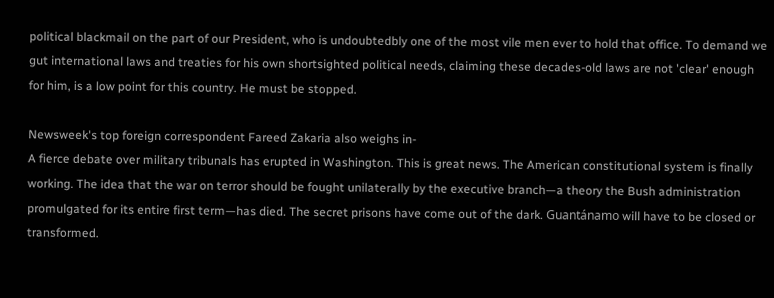political blackmail on the part of our President, who is undoubtedbly one of the most vile men ever to hold that office. To demand we gut international laws and treaties for his own shortsighted political needs, claiming these decades-old laws are not 'clear' enough for him, is a low point for this country. He must be stopped.

Newsweek's top foreign correspondent Fareed Zakaria also weighs in-
A fierce debate over military tribunals has erupted in Washington. This is great news. The American constitutional system is finally working. The idea that the war on terror should be fought unilaterally by the executive branch—a theory the Bush administration promulgated for its entire first term—has died. The secret prisons have come out of the dark. Guantánamo will have to be closed or transformed.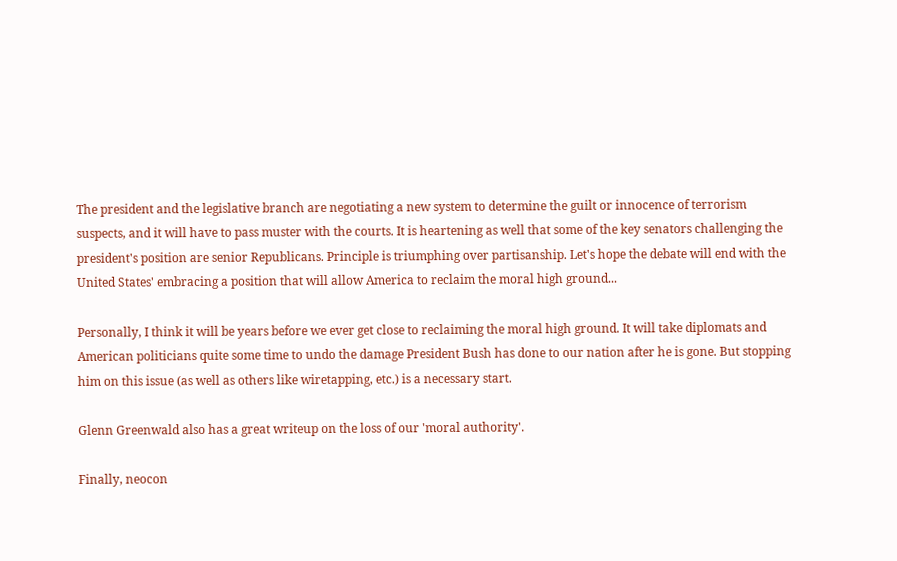The president and the legislative branch are negotiating a new system to determine the guilt or innocence of terrorism suspects, and it will have to pass muster with the courts. It is heartening as well that some of the key senators challenging the president's position are senior Republicans. Principle is triumphing over partisanship. Let's hope the debate will end with the United States' embracing a position that will allow America to reclaim the moral high ground...

Personally, I think it will be years before we ever get close to reclaiming the moral high ground. It will take diplomats and American politicians quite some time to undo the damage President Bush has done to our nation after he is gone. But stopping him on this issue (as well as others like wiretapping, etc.) is a necessary start.

Glenn Greenwald also has a great writeup on the loss of our 'moral authority'.

Finally, neocon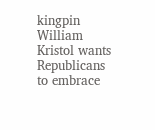kingpin William Kristol wants Republicans to embrace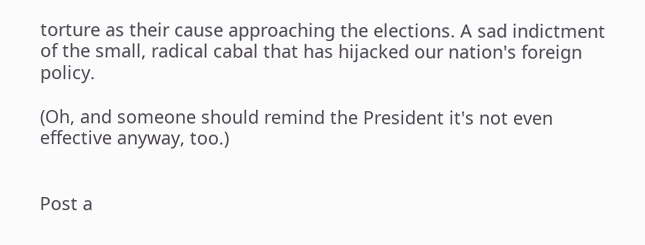torture as their cause approaching the elections. A sad indictment of the small, radical cabal that has hijacked our nation's foreign policy.

(Oh, and someone should remind the President it's not even effective anyway, too.)


Post a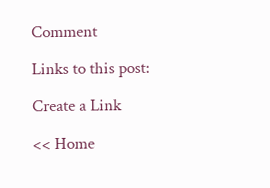Comment

Links to this post:

Create a Link

<< Home